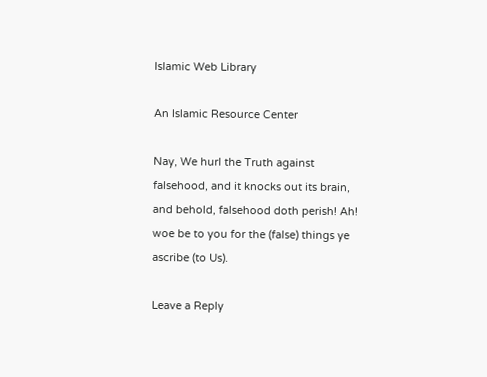Islamic Web Library

An Islamic Resource Center

Nay, We hurl the Truth against falsehood, and it knocks out its brain, and behold, falsehood doth perish! Ah! woe be to you for the (false) things ye ascribe (to Us).

Leave a Reply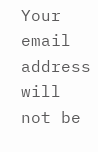Your email address will not be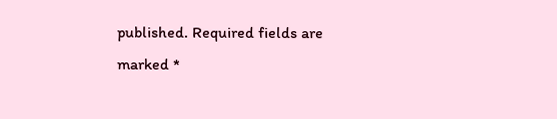published. Required fields are marked *